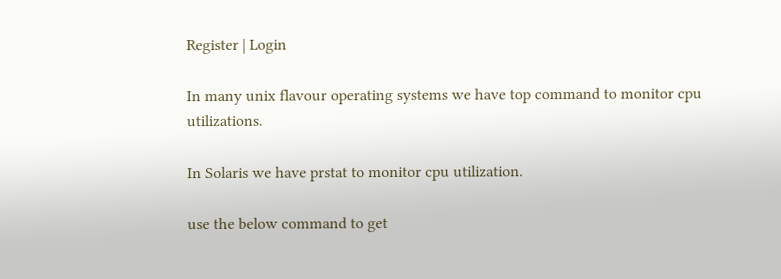Register | Login

In many unix flavour operating systems we have top command to monitor cpu utilizations.

In Solaris we have prstat to monitor cpu utilization.

use the below command to get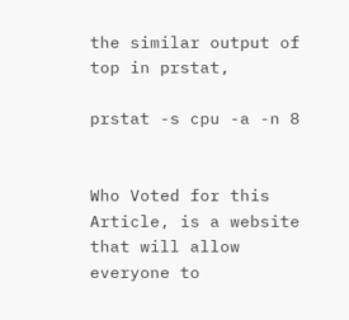the similar output of top in prstat,

prstat -s cpu -a -n 8


Who Voted for this Article, is a website that will allow everyone to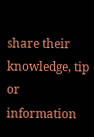share their knowledge, tip or information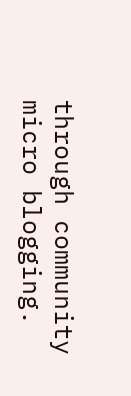through community micro blogging.